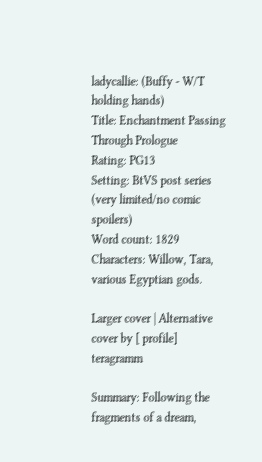ladycallie: (Buffy - W/T holding hands)
Title: Enchantment Passing Through Prologue
Rating: PG13
Setting: BtVS post series (very limited/no comic spoilers)
Word count: 1829
Characters: Willow, Tara, various Egyptian gods.

Larger cover | Alternative cover by [ profile] teragramm

Summary: Following the fragments of a dream,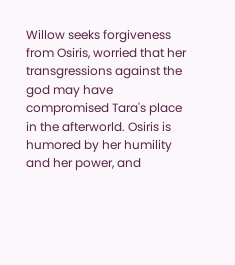Willow seeks forgiveness from Osiris, worried that her transgressions against the god may have compromised Tara's place in the afterworld. Osiris is humored by her humility and her power, and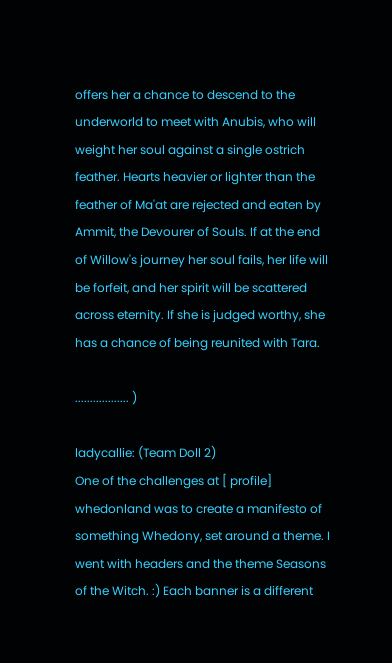offers her a chance to descend to the underworld to meet with Anubis, who will weight her soul against a single ostrich feather. Hearts heavier or lighter than the feather of Ma'at are rejected and eaten by Ammit, the Devourer of Souls. If at the end of Willow's journey her soul fails, her life will be forfeit, and her spirit will be scattered across eternity. If she is judged worthy, she has a chance of being reunited with Tara.

.................. )

ladycallie: (Team Doll 2)
One of the challenges at [ profile] whedonland was to create a manifesto of something Whedony, set around a theme. I went with headers and the theme Seasons of the Witch. :) Each banner is a different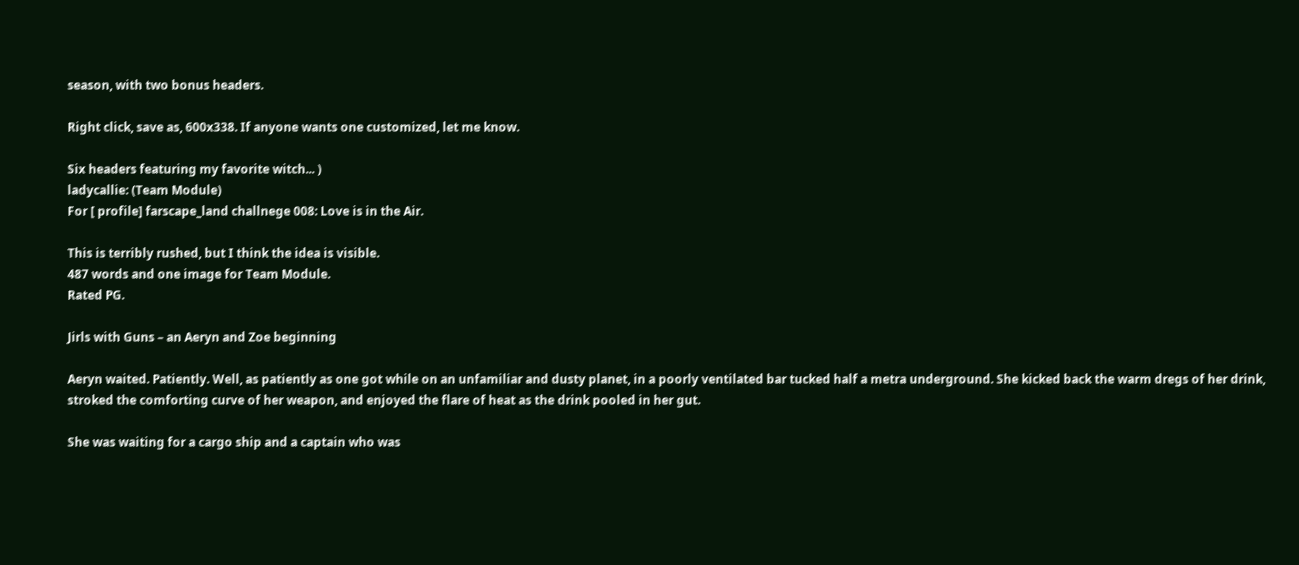season, with two bonus headers.

Right click, save as, 600x338. If anyone wants one customized, let me know.

Six headers featuring my favorite witch... )
ladycallie: (Team Module)
For [ profile] farscape_land challnege 008: Love is in the Air.

This is terribly rushed, but I think the idea is visible.
487 words and one image for Team Module.
Rated PG.

Jirls with Guns – an Aeryn and Zoe beginning

Aeryn waited. Patiently. Well, as patiently as one got while on an unfamiliar and dusty planet, in a poorly ventilated bar tucked half a metra underground. She kicked back the warm dregs of her drink, stroked the comforting curve of her weapon, and enjoyed the flare of heat as the drink pooled in her gut.

She was waiting for a cargo ship and a captain who was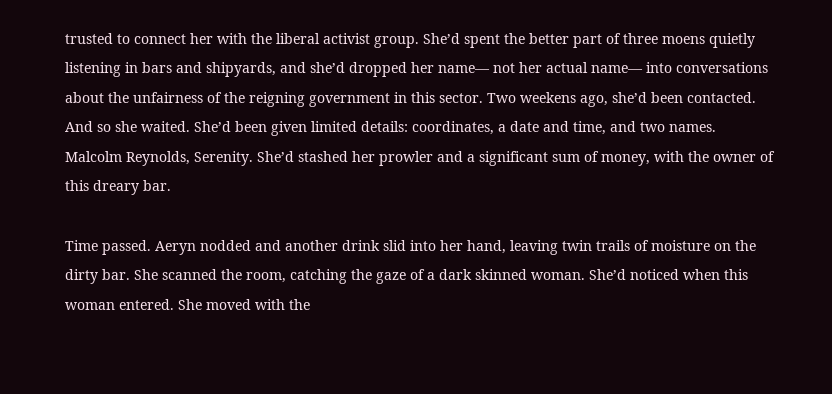trusted to connect her with the liberal activist group. She’d spent the better part of three moens quietly listening in bars and shipyards, and she’d dropped her name— not her actual name— into conversations about the unfairness of the reigning government in this sector. Two weekens ago, she’d been contacted.
And so she waited. She’d been given limited details: coordinates, a date and time, and two names. Malcolm Reynolds, Serenity. She’d stashed her prowler and a significant sum of money, with the owner of this dreary bar.

Time passed. Aeryn nodded and another drink slid into her hand, leaving twin trails of moisture on the dirty bar. She scanned the room, catching the gaze of a dark skinned woman. She’d noticed when this woman entered. She moved with the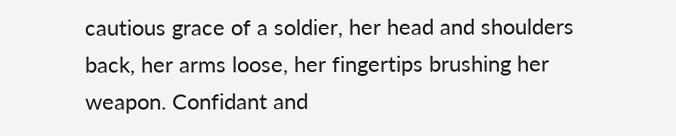cautious grace of a soldier, her head and shoulders back, her arms loose, her fingertips brushing her weapon. Confidant and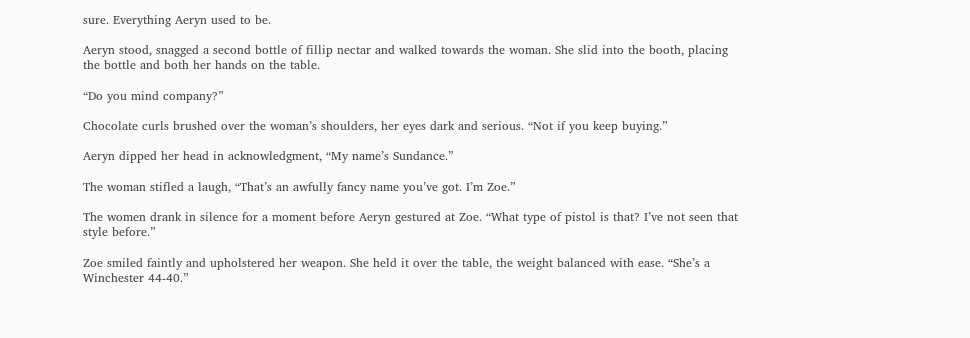sure. Everything Aeryn used to be.

Aeryn stood, snagged a second bottle of fillip nectar and walked towards the woman. She slid into the booth, placing the bottle and both her hands on the table.

“Do you mind company?”

Chocolate curls brushed over the woman’s shoulders, her eyes dark and serious. “Not if you keep buying.”

Aeryn dipped her head in acknowledgment, “My name’s Sundance.”

The woman stifled a laugh, “That’s an awfully fancy name you’ve got. I’m Zoe.”

The women drank in silence for a moment before Aeryn gestured at Zoe. “What type of pistol is that? I’ve not seen that style before.”

Zoe smiled faintly and upholstered her weapon. She held it over the table, the weight balanced with ease. “She’s a Winchester 44-40.”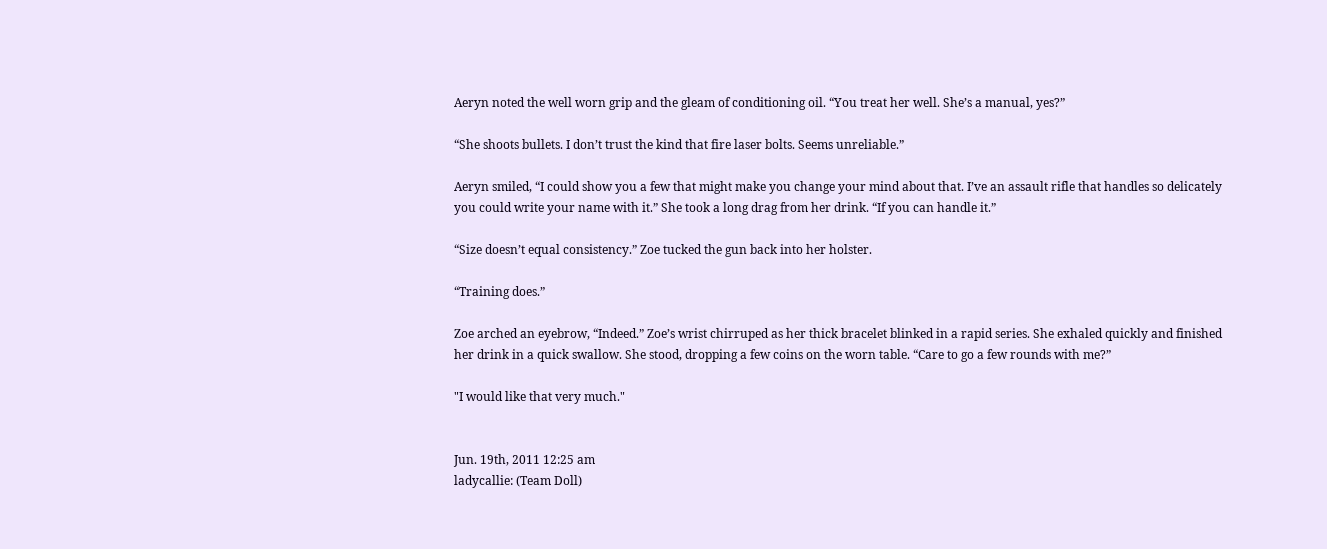Aeryn noted the well worn grip and the gleam of conditioning oil. “You treat her well. She’s a manual, yes?”

“She shoots bullets. I don’t trust the kind that fire laser bolts. Seems unreliable.”

Aeryn smiled, “I could show you a few that might make you change your mind about that. I’ve an assault rifle that handles so delicately you could write your name with it.” She took a long drag from her drink. “If you can handle it.”

“Size doesn’t equal consistency.” Zoe tucked the gun back into her holster.

“Training does.”

Zoe arched an eyebrow, “Indeed.” Zoe’s wrist chirruped as her thick bracelet blinked in a rapid series. She exhaled quickly and finished her drink in a quick swallow. She stood, dropping a few coins on the worn table. “Care to go a few rounds with me?”

"I would like that very much."


Jun. 19th, 2011 12:25 am
ladycallie: (Team Doll)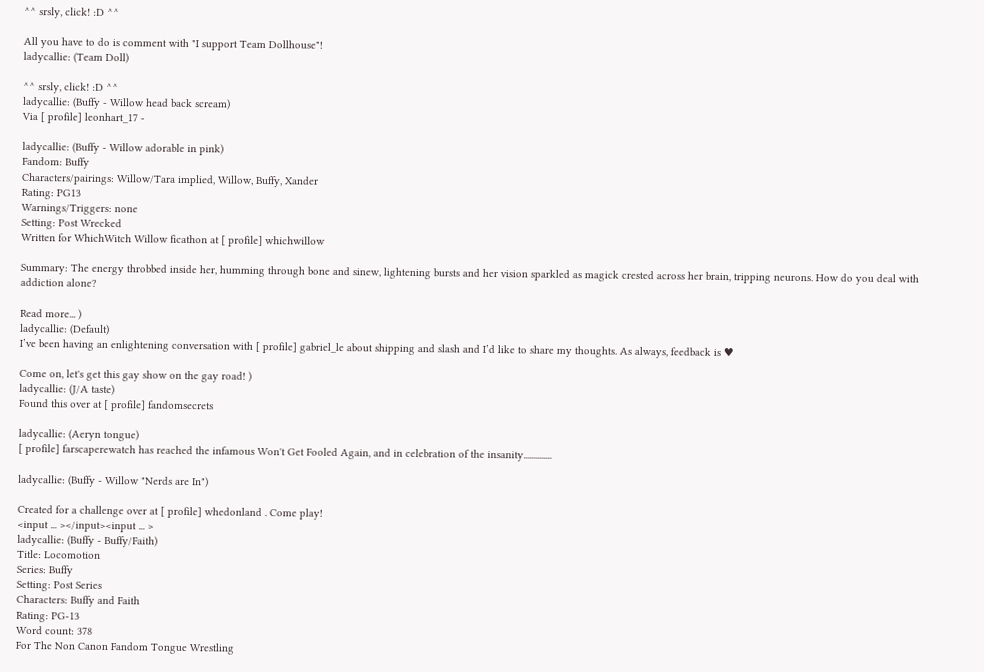^^ srsly, click! :D ^^

All you have to do is comment with "I support Team Dollhouse"!
ladycallie: (Team Doll)

^^ srsly, click! :D ^^
ladycallie: (Buffy - Willow head back scream)
Via [ profile] leonhart_17 -

ladycallie: (Buffy - Willow adorable in pink)
Fandom: Buffy
Characters/pairings: Willow/Tara implied, Willow, Buffy, Xander
Rating: PG13
Warnings/Triggers: none
Setting: Post Wrecked
Written for WhichWitch Willow ficathon at [ profile] whichwillow

Summary: The energy throbbed inside her, humming through bone and sinew, lightening bursts and her vision sparkled as magick crested across her brain, tripping neurons. How do you deal with addiction alone?

Read more... )
ladycallie: (Default)
I’ve been having an enlightening conversation with [ profile] gabriel_le about shipping and slash and I’d like to share my thoughts. As always, feedback is ♥

Come on, let's get this gay show on the gay road! )
ladycallie: (J/A taste)
Found this over at [ profile] fandomsecrets

ladycallie: (Aeryn tongue)
[ profile] farscaperewatch has reached the infamous Won't Get Fooled Again, and in celebration of the insanity..............

ladycallie: (Buffy - Willow "Nerds are In")

Created for a challenge over at [ profile] whedonland . Come play!
<input ... ></input><input ... >
ladycallie: (Buffy - Buffy/Faith)
Title: Locomotion
Series: Buffy
Setting: Post Series
Characters: Buffy and Faith
Rating: PG-13
Word count: 378
For The Non Canon Fandom Tongue Wrestling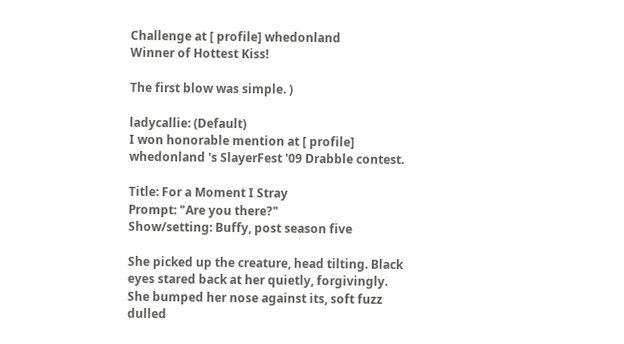Challenge at [ profile] whedonland
Winner of Hottest Kiss!

The first blow was simple. )

ladycallie: (Default)
I won honorable mention at [ profile] whedonland 's SlayerFest '09 Drabble contest.

Title: For a Moment I Stray
Prompt: "Are you there?"
Show/setting: Buffy, post season five

She picked up the creature, head tilting. Black eyes stared back at her quietly, forgivingly. She bumped her nose against its, soft fuzz dulled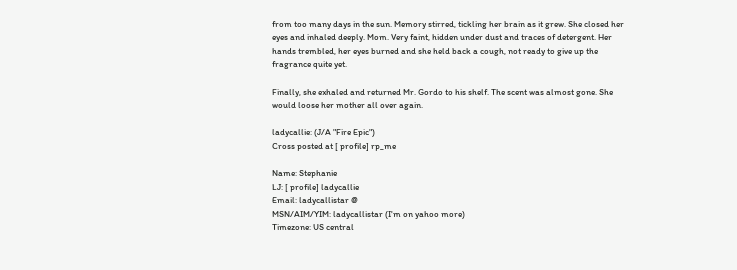from too many days in the sun. Memory stirred, tickling her brain as it grew. She closed her eyes and inhaled deeply. Mom. Very faint, hidden under dust and traces of detergent. Her hands trembled, her eyes burned and she held back a cough, not ready to give up the fragrance quite yet.

Finally, she exhaled and returned Mr. Gordo to his shelf. The scent was almost gone. She would loose her mother all over again.

ladycallie: (J/A "Fire Epic")
Cross posted at [ profile] rp_me

Name: Stephanie
LJ: [ profile] ladycallie
Email: ladycallistar @
MSN/AIM/YIM: ladycallistar (I'm on yahoo more)
Timezone: US central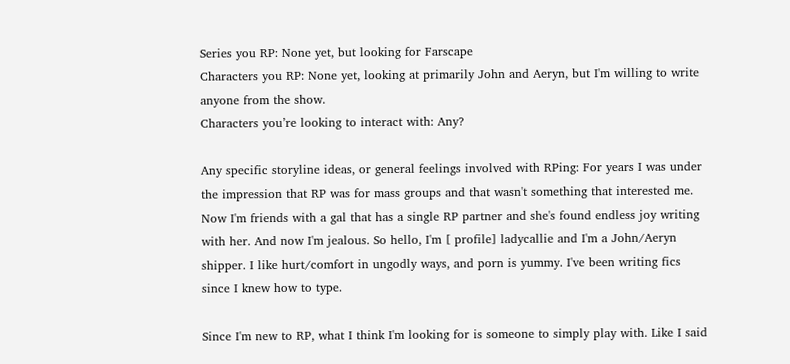Series you RP: None yet, but looking for Farscape
Characters you RP: None yet, looking at primarily John and Aeryn, but I'm willing to write anyone from the show.
Characters you’re looking to interact with: Any?

Any specific storyline ideas, or general feelings involved with RPing: For years I was under the impression that RP was for mass groups and that wasn't something that interested me. Now I'm friends with a gal that has a single RP partner and she's found endless joy writing with her. And now I'm jealous. So hello, I'm [ profile] ladycallie and I'm a John/Aeryn shipper. I like hurt/comfort in ungodly ways, and porn is yummy. I've been writing fics since I knew how to type.

Since I'm new to RP, what I think I'm looking for is someone to simply play with. Like I said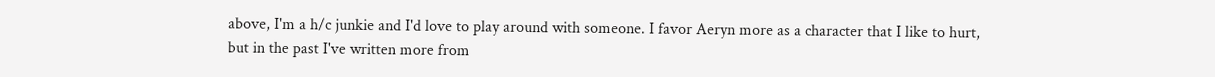above, I'm a h/c junkie and I'd love to play around with someone. I favor Aeryn more as a character that I like to hurt, but in the past I've written more from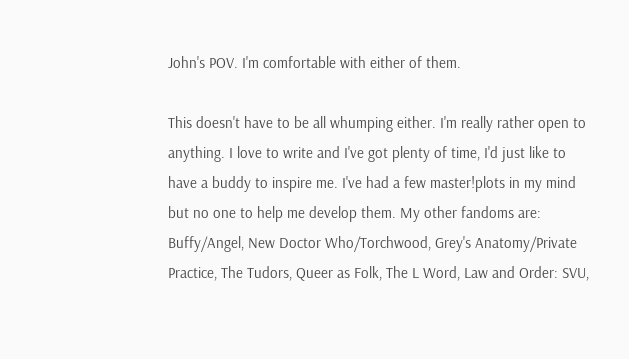John's POV. I'm comfortable with either of them.

This doesn't have to be all whumping either. I'm really rather open to anything. I love to write and I've got plenty of time, I'd just like to have a buddy to inspire me. I've had a few master!plots in my mind but no one to help me develop them. My other fandoms are: Buffy/Angel, New Doctor Who/Torchwood, Grey's Anatomy/Private Practice, The Tudors, Queer as Folk, The L Word, Law and Order: SVU,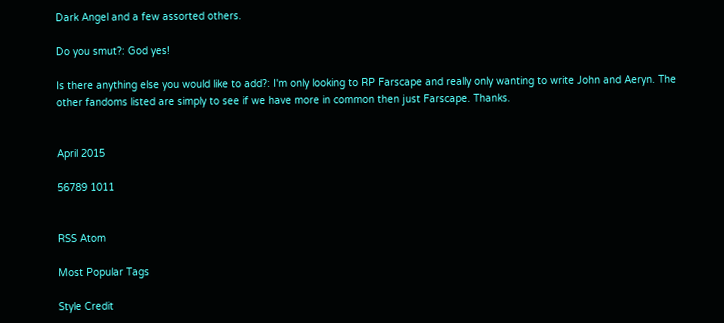Dark Angel and a few assorted others.

Do you smut?: God yes!

Is there anything else you would like to add?: I'm only looking to RP Farscape and really only wanting to write John and Aeryn. The other fandoms listed are simply to see if we have more in common then just Farscape. Thanks.


April 2015

56789 1011


RSS Atom

Most Popular Tags

Style Credit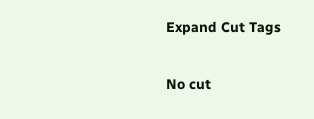Expand Cut Tags

No cut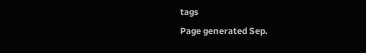tags
Page generated Sep.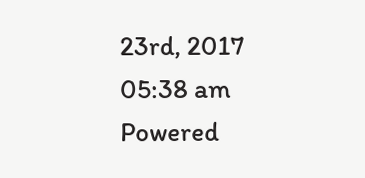23rd, 2017 05:38 am
Powered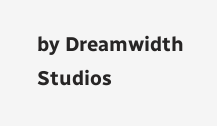by Dreamwidth Studios